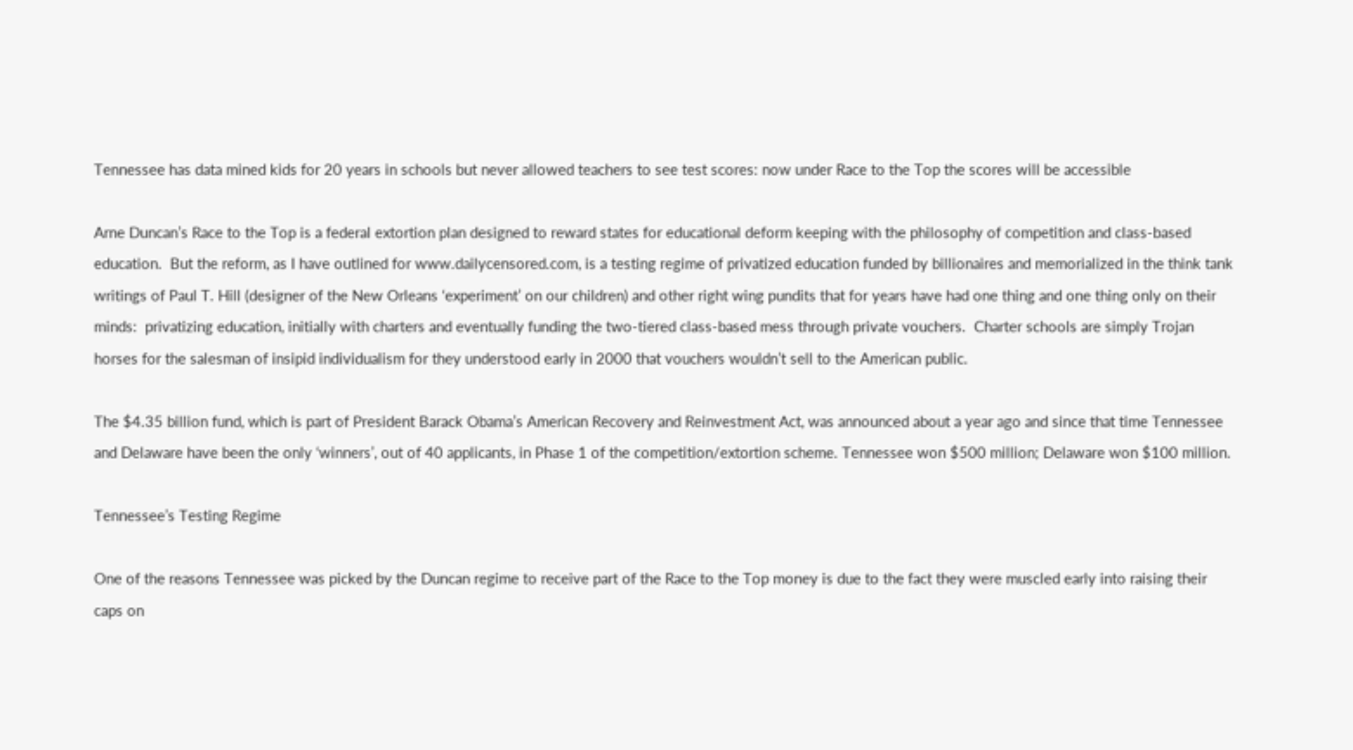Tennessee has data mined kids for 20 years in schools but never allowed teachers to see test scores: now under Race to the Top the scores will be accessible

Arne Duncan’s Race to the Top is a federal extortion plan designed to reward states for educational deform keeping with the philosophy of competition and class-based education.  But the reform, as I have outlined for www.dailycensored.com, is a testing regime of privatized education funded by billionaires and memorialized in the think tank writings of Paul T. Hill (designer of the New Orleans ‘experiment’ on our children) and other right wing pundits that for years have had one thing and one thing only on their minds:  privatizing education, initially with charters and eventually funding the two-tiered class-based mess through private vouchers.  Charter schools are simply Trojan horses for the salesman of insipid individualism for they understood early in 2000 that vouchers wouldn’t sell to the American public.

The $4.35 billion fund, which is part of President Barack Obama’s American Recovery and Reinvestment Act, was announced about a year ago and since that time Tennessee and Delaware have been the only ‘winners’, out of 40 applicants, in Phase 1 of the competition/extortion scheme. Tennessee won $500 million; Delaware won $100 million.

Tennessee’s Testing Regime

One of the reasons Tennessee was picked by the Duncan regime to receive part of the Race to the Top money is due to the fact they were muscled early into raising their caps on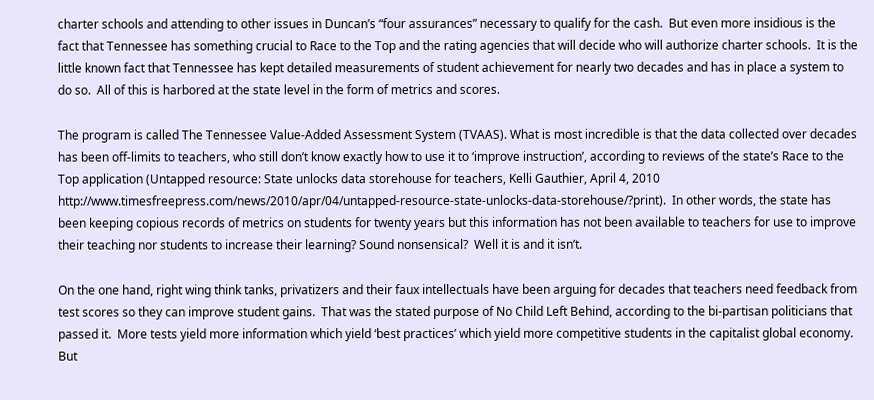charter schools and attending to other issues in Duncan’s “four assurances” necessary to qualify for the cash.  But even more insidious is the fact that Tennessee has something crucial to Race to the Top and the rating agencies that will decide who will authorize charter schools.  It is the little known fact that Tennessee has kept detailed measurements of student achievement for nearly two decades and has in place a system to do so.  All of this is harbored at the state level in the form of metrics and scores.

The program is called The Tennessee Value-Added Assessment System (TVAAS). What is most incredible is that the data collected over decades has been off-limits to teachers, who still don’t know exactly how to use it to ‘improve instruction’, according to reviews of the state’s Race to the Top application (Untapped resource: State unlocks data storehouse for teachers, Kelli Gauthier, April 4, 2010 http://www.timesfreepress.com/news/2010/apr/04/untapped-resource-state-unlocks-data-storehouse/?print).  In other words, the state has been keeping copious records of metrics on students for twenty years but this information has not been available to teachers for use to improve their teaching nor students to increase their learning? Sound nonsensical?  Well it is and it isn’t.

On the one hand, right wing think tanks, privatizers and their faux intellectuals have been arguing for decades that teachers need feedback from test scores so they can improve student gains.  That was the stated purpose of No Child Left Behind, according to the bi-partisan politicians that passed it.  More tests yield more information which yield ‘best practices’ which yield more competitive students in the capitalist global economy. But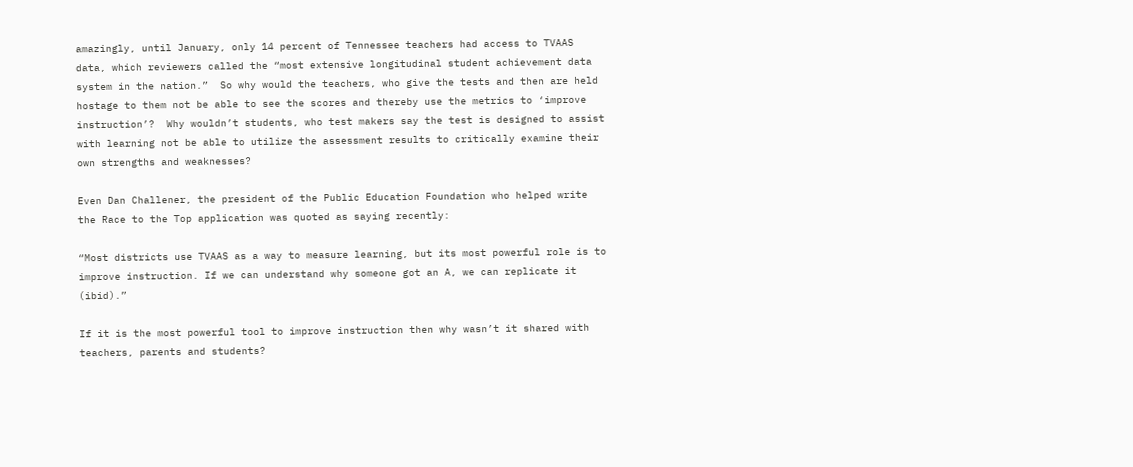amazingly, until January, only 14 percent of Tennessee teachers had access to TVAAS data, which reviewers called the “most extensive longitudinal student achievement data system in the nation.”  So why would the teachers, who give the tests and then are held hostage to them not be able to see the scores and thereby use the metrics to ‘improve instruction’?  Why wouldn’t students, who test makers say the test is designed to assist with learning not be able to utilize the assessment results to critically examine their own strengths and weaknesses?

Even Dan Challener, the president of the Public Education Foundation who helped write the Race to the Top application was quoted as saying recently:

“Most districts use TVAAS as a way to measure learning, but its most powerful role is to improve instruction. If we can understand why someone got an A, we can replicate it (ibid).”

If it is the most powerful tool to improve instruction then why wasn’t it shared with teachers, parents and students?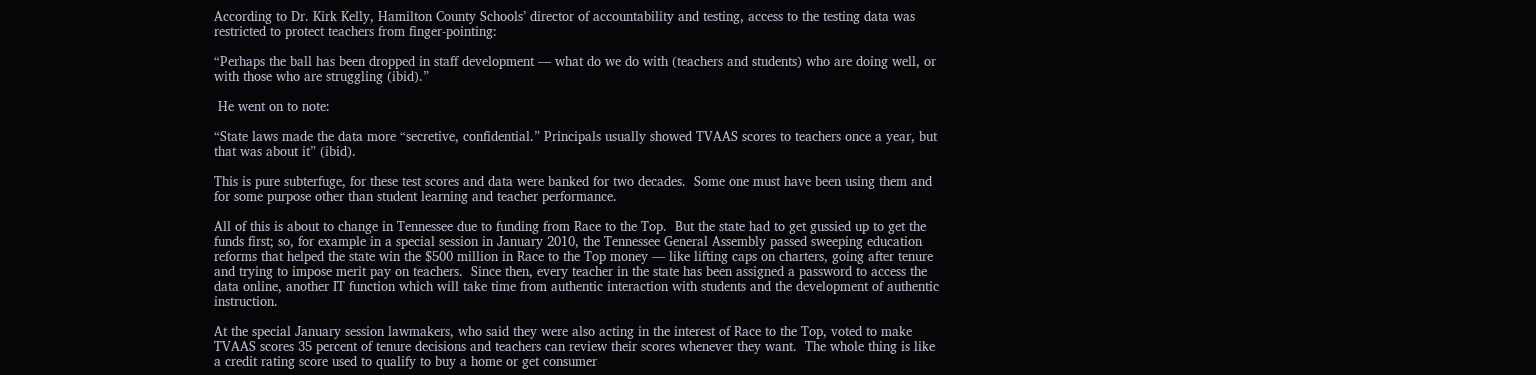According to Dr. Kirk Kelly, Hamilton County Schools’ director of accountability and testing, access to the testing data was restricted to protect teachers from finger-pointing:

“Perhaps the ball has been dropped in staff development — what do we do with (teachers and students) who are doing well, or with those who are struggling (ibid).”

 He went on to note:

“State laws made the data more “secretive, confidential.” Principals usually showed TVAAS scores to teachers once a year, but that was about it” (ibid).

This is pure subterfuge, for these test scores and data were banked for two decades.  Some one must have been using them and for some purpose other than student learning and teacher performance.

All of this is about to change in Tennessee due to funding from Race to the Top.  But the state had to get gussied up to get the funds first; so, for example in a special session in January 2010, the Tennessee General Assembly passed sweeping education reforms that helped the state win the $500 million in Race to the Top money — like lifting caps on charters, going after tenure and trying to impose merit pay on teachers.  Since then, every teacher in the state has been assigned a password to access the data online, another IT function which will take time from authentic interaction with students and the development of authentic instruction.

At the special January session lawmakers, who said they were also acting in the interest of Race to the Top, voted to make TVAAS scores 35 percent of tenure decisions and teachers can review their scores whenever they want.  The whole thing is like a credit rating score used to qualify to buy a home or get consumer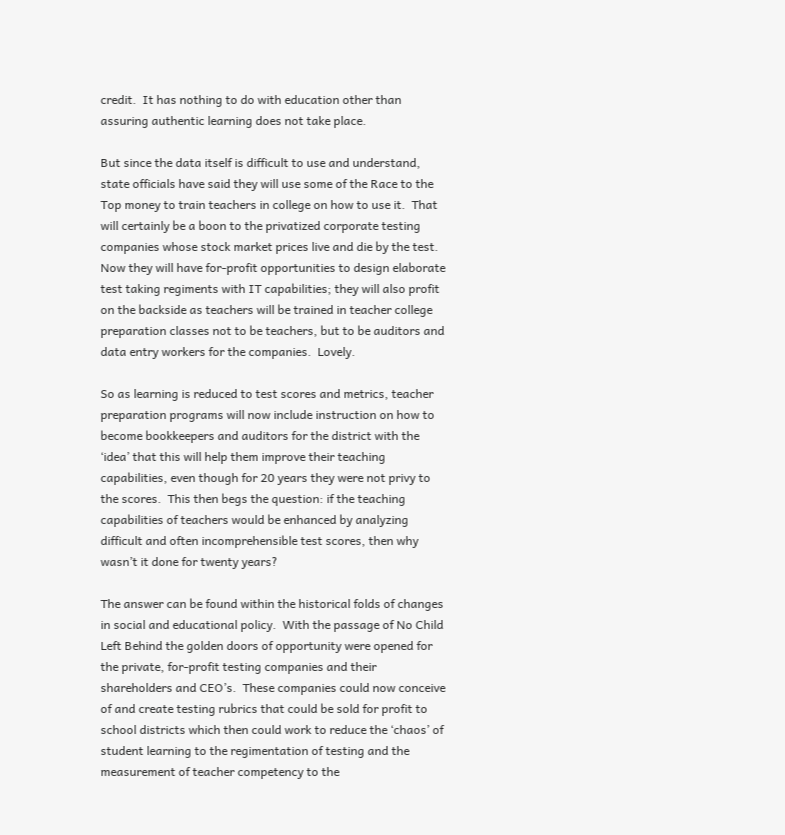credit.  It has nothing to do with education other than assuring authentic learning does not take place.

But since the data itself is difficult to use and understand, state officials have said they will use some of the Race to the Top money to train teachers in college on how to use it.  That will certainly be a boon to the privatized corporate testing companies whose stock market prices live and die by the test.  Now they will have for-profit opportunities to design elaborate test taking regiments with IT capabilities; they will also profit on the backside as teachers will be trained in teacher college preparation classes not to be teachers, but to be auditors and data entry workers for the companies.  Lovely.

So as learning is reduced to test scores and metrics, teacher preparation programs will now include instruction on how to become bookkeepers and auditors for the district with the ‘idea’ that this will help them improve their teaching capabilities, even though for 20 years they were not privy to the scores.  This then begs the question: if the teaching capabilities of teachers would be enhanced by analyzing difficult and often incomprehensible test scores, then why wasn’t it done for twenty years?

The answer can be found within the historical folds of changes in social and educational policy.  With the passage of No Child Left Behind the golden doors of opportunity were opened for the private, for-profit testing companies and their shareholders and CEO’s.  These companies could now conceive of and create testing rubrics that could be sold for profit to school districts which then could work to reduce the ‘chaos’ of student learning to the regimentation of testing and the measurement of teacher competency to the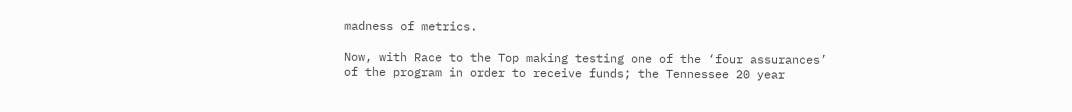madness of metrics.

Now, with Race to the Top making testing one of the ‘four assurances’ of the program in order to receive funds; the Tennessee 20 year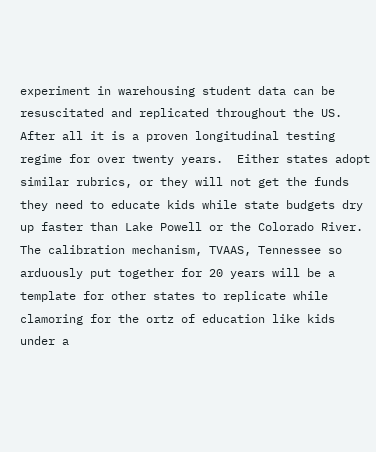experiment in warehousing student data can be resuscitated and replicated throughout the US.  After all it is a proven longitudinal testing regime for over twenty years.  Either states adopt similar rubrics, or they will not get the funds they need to educate kids while state budgets dry up faster than Lake Powell or the Colorado River.  The calibration mechanism, TVAAS, Tennessee so arduously put together for 20 years will be a template for other states to replicate while clamoring for the ortz of education like kids under a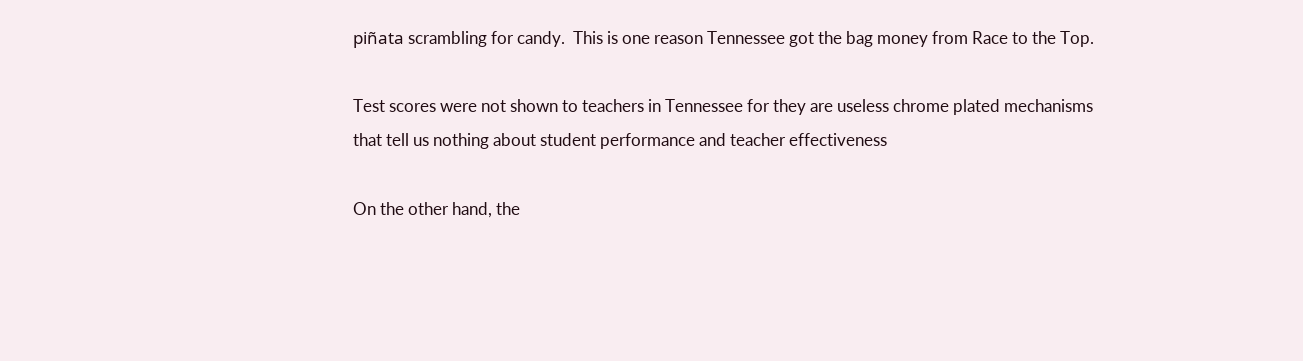piñata scrambling for candy.  This is one reason Tennessee got the bag money from Race to the Top.

Test scores were not shown to teachers in Tennessee for they are useless chrome plated mechanisms that tell us nothing about student performance and teacher effectiveness

On the other hand, the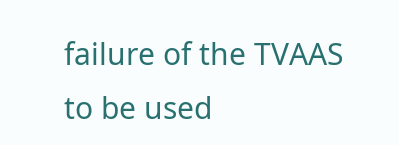failure of the TVAAS to be used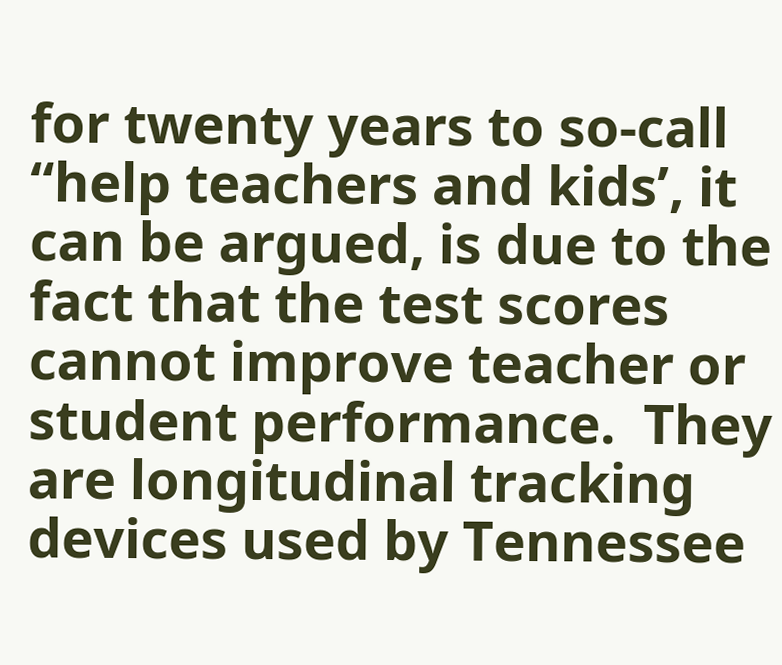for twenty years to so-call “help teachers and kids’, it can be argued, is due to the fact that the test scores cannot improve teacher or student performance.  They are longitudinal tracking devices used by Tennessee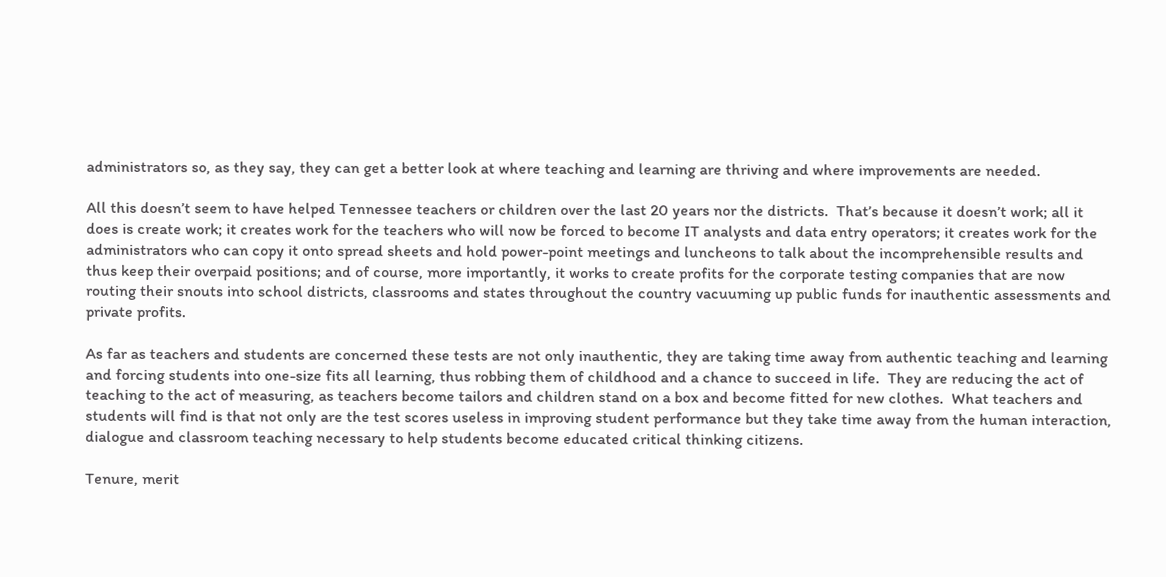administrators so, as they say, they can get a better look at where teaching and learning are thriving and where improvements are needed.

All this doesn’t seem to have helped Tennessee teachers or children over the last 20 years nor the districts.  That’s because it doesn’t work; all it does is create work; it creates work for the teachers who will now be forced to become IT analysts and data entry operators; it creates work for the administrators who can copy it onto spread sheets and hold power-point meetings and luncheons to talk about the incomprehensible results and thus keep their overpaid positions; and of course, more importantly, it works to create profits for the corporate testing companies that are now routing their snouts into school districts, classrooms and states throughout the country vacuuming up public funds for inauthentic assessments and private profits.

As far as teachers and students are concerned these tests are not only inauthentic, they are taking time away from authentic teaching and learning and forcing students into one-size fits all learning, thus robbing them of childhood and a chance to succeed in life.  They are reducing the act of teaching to the act of measuring, as teachers become tailors and children stand on a box and become fitted for new clothes.  What teachers and students will find is that not only are the test scores useless in improving student performance but they take time away from the human interaction, dialogue and classroom teaching necessary to help students become educated critical thinking citizens.

Tenure, merit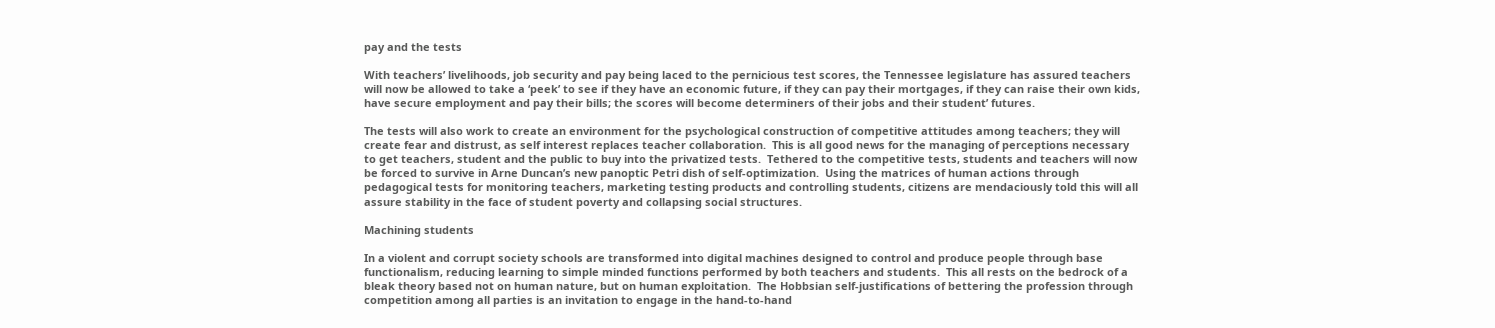pay and the tests

With teachers’ livelihoods, job security and pay being laced to the pernicious test scores, the Tennessee legislature has assured teachers will now be allowed to take a ‘peek’ to see if they have an economic future, if they can pay their mortgages, if they can raise their own kids, have secure employment and pay their bills; the scores will become determiners of their jobs and their student’ futures.

The tests will also work to create an environment for the psychological construction of competitive attitudes among teachers; they will create fear and distrust, as self interest replaces teacher collaboration.  This is all good news for the managing of perceptions necessary to get teachers, student and the public to buy into the privatized tests.  Tethered to the competitive tests, students and teachers will now be forced to survive in Arne Duncan’s new panoptic Petri dish of self-optimization.  Using the matrices of human actions through pedagogical tests for monitoring teachers, marketing testing products and controlling students, citizens are mendaciously told this will all assure stability in the face of student poverty and collapsing social structures.

Machining students

In a violent and corrupt society schools are transformed into digital machines designed to control and produce people through base functionalism, reducing learning to simple minded functions performed by both teachers and students.  This all rests on the bedrock of a bleak theory based not on human nature, but on human exploitation.  The Hobbsian self-justifications of bettering the profession through competition among all parties is an invitation to engage in the hand-to-hand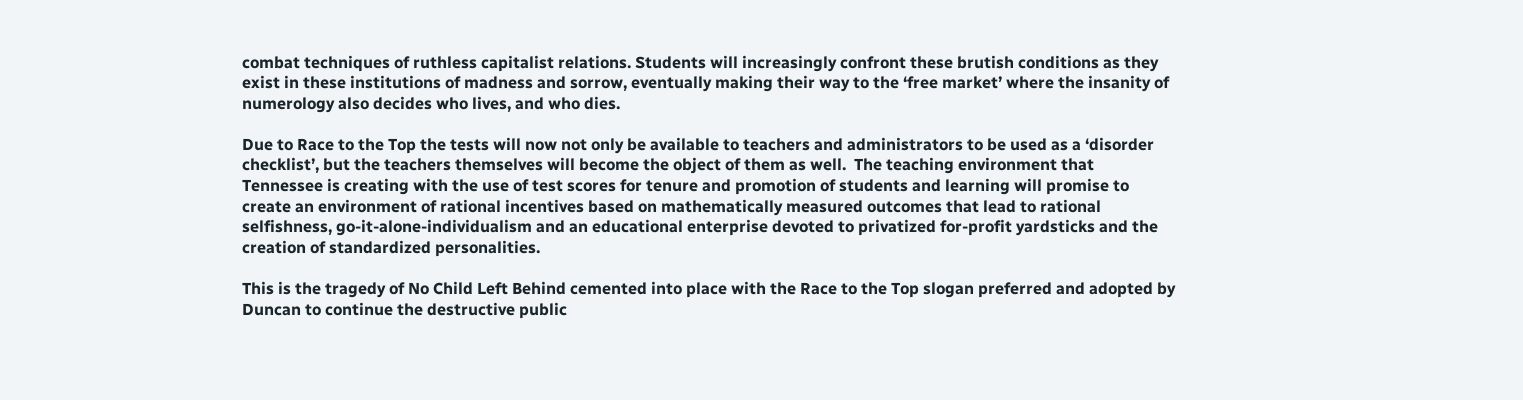combat techniques of ruthless capitalist relations. Students will increasingly confront these brutish conditions as they exist in these institutions of madness and sorrow, eventually making their way to the ‘free market’ where the insanity of numerology also decides who lives, and who dies.

Due to Race to the Top the tests will now not only be available to teachers and administrators to be used as a ‘disorder checklist’, but the teachers themselves will become the object of them as well.  The teaching environment that Tennessee is creating with the use of test scores for tenure and promotion of students and learning will promise to create an environment of rational incentives based on mathematically measured outcomes that lead to rational selfishness, go-it-alone-individualism and an educational enterprise devoted to privatized for-profit yardsticks and the creation of standardized personalities.

This is the tragedy of No Child Left Behind cemented into place with the Race to the Top slogan preferred and adopted by Duncan to continue the destructive public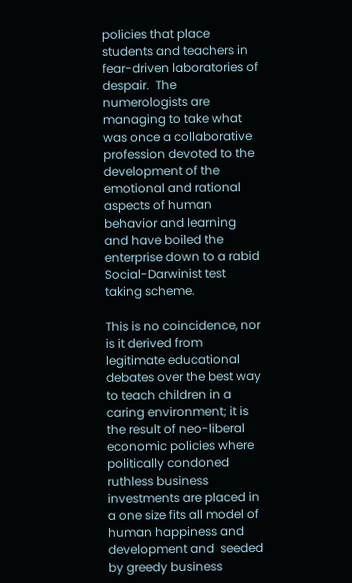policies that place students and teachers in fear-driven laboratories of despair.  The numerologists are managing to take what was once a collaborative profession devoted to the development of the emotional and rational aspects of human behavior and learning and have boiled the enterprise down to a rabid Social-Darwinist test taking scheme.

This is no coincidence, nor is it derived from legitimate educational debates over the best way to teach children in a caring environment; it is the result of neo-liberal economic policies where politically condoned ruthless business investments are placed in a one size fits all model of human happiness and development and  seeded by greedy business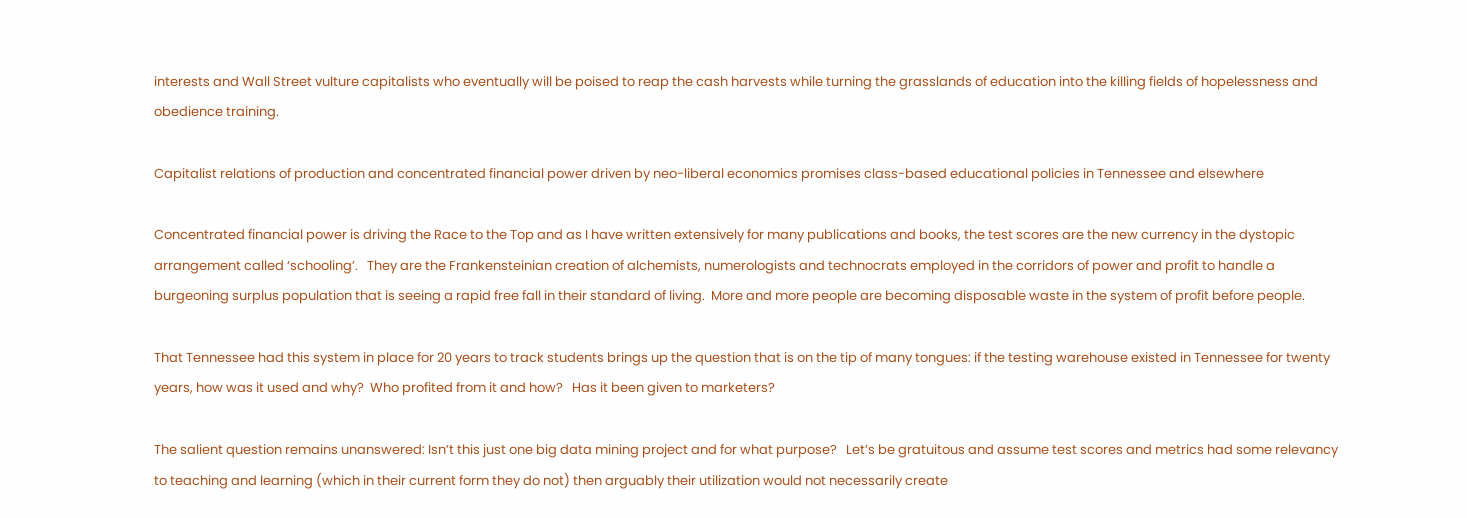interests and Wall Street vulture capitalists who eventually will be poised to reap the cash harvests while turning the grasslands of education into the killing fields of hopelessness and obedience training.

Capitalist relations of production and concentrated financial power driven by neo-liberal economics promises class-based educational policies in Tennessee and elsewhere

Concentrated financial power is driving the Race to the Top and as I have written extensively for many publications and books, the test scores are the new currency in the dystopic arrangement called ‘schooling’.   They are the Frankensteinian creation of alchemists, numerologists and technocrats employed in the corridors of power and profit to handle a burgeoning surplus population that is seeing a rapid free fall in their standard of living.  More and more people are becoming disposable waste in the system of profit before people.

That Tennessee had this system in place for 20 years to track students brings up the question that is on the tip of many tongues: if the testing warehouse existed in Tennessee for twenty years, how was it used and why?  Who profited from it and how?   Has it been given to marketers?

The salient question remains unanswered: Isn’t this just one big data mining project and for what purpose?   Let’s be gratuitous and assume test scores and metrics had some relevancy to teaching and learning (which in their current form they do not) then arguably their utilization would not necessarily create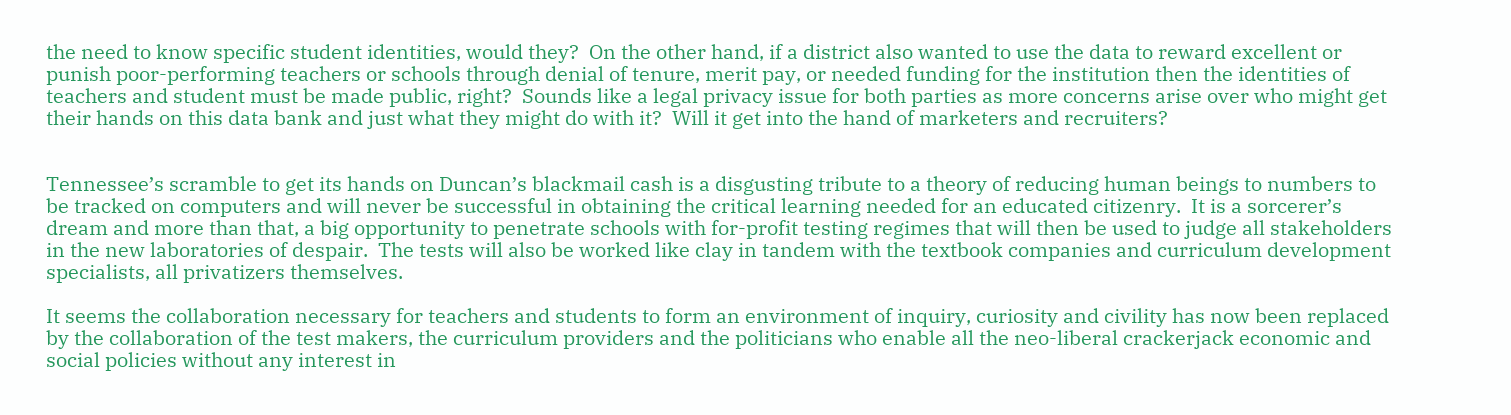the need to know specific student identities, would they?  On the other hand, if a district also wanted to use the data to reward excellent or punish poor-performing teachers or schools through denial of tenure, merit pay, or needed funding for the institution then the identities of teachers and student must be made public, right?  Sounds like a legal privacy issue for both parties as more concerns arise over who might get their hands on this data bank and just what they might do with it?  Will it get into the hand of marketers and recruiters?


Tennessee’s scramble to get its hands on Duncan’s blackmail cash is a disgusting tribute to a theory of reducing human beings to numbers to be tracked on computers and will never be successful in obtaining the critical learning needed for an educated citizenry.  It is a sorcerer’s dream and more than that, a big opportunity to penetrate schools with for-profit testing regimes that will then be used to judge all stakeholders in the new laboratories of despair.  The tests will also be worked like clay in tandem with the textbook companies and curriculum development specialists, all privatizers themselves.

It seems the collaboration necessary for teachers and students to form an environment of inquiry, curiosity and civility has now been replaced by the collaboration of the test makers, the curriculum providers and the politicians who enable all the neo-liberal crackerjack economic and social policies without any interest in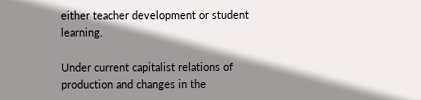either teacher development or student learning.

Under current capitalist relations of production and changes in the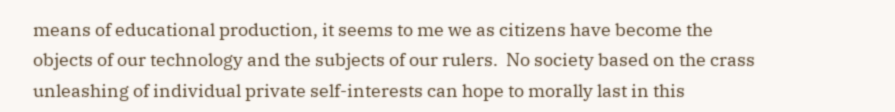means of educational production, it seems to me we as citizens have become the objects of our technology and the subjects of our rulers.  No society based on the crass unleashing of individual private self-interests can hope to morally last in this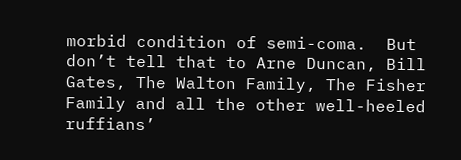morbid condition of semi-coma.  But don’t tell that to Arne Duncan, Bill Gates, The Walton Family, The Fisher Family and all the other well-heeled ruffians’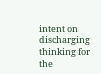intent on discharging thinking for the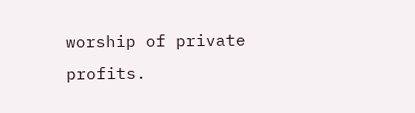worship of private profits.